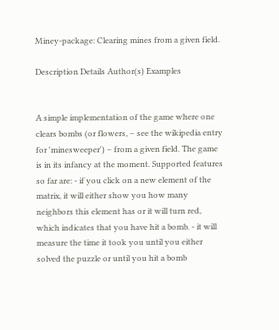Miney-package: Clearing mines from a given field.

Description Details Author(s) Examples


A simple implementation of the game where one clears bombs (or flowers, – see the wikipedia entry for 'minesweeper') – from a given field. The game is in its infancy at the moment. Supported features so far are: - if you click on a new element of the matrix, it will either show you how many neighbors this element has or it will turn red, which indicates that you have hit a bomb. - it will measure the time it took you until you either solved the puzzle or until you hit a bomb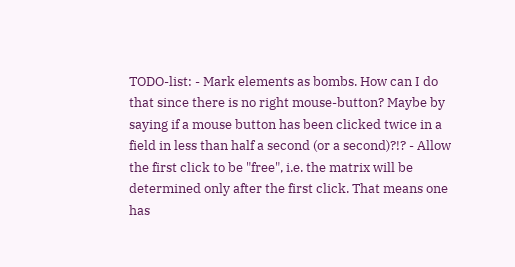TODO-list: - Mark elements as bombs. How can I do that since there is no right mouse-button? Maybe by saying if a mouse button has been clicked twice in a field in less than half a second (or a second)?!? - Allow the first click to be "free", i.e. the matrix will be determined only after the first click. That means one has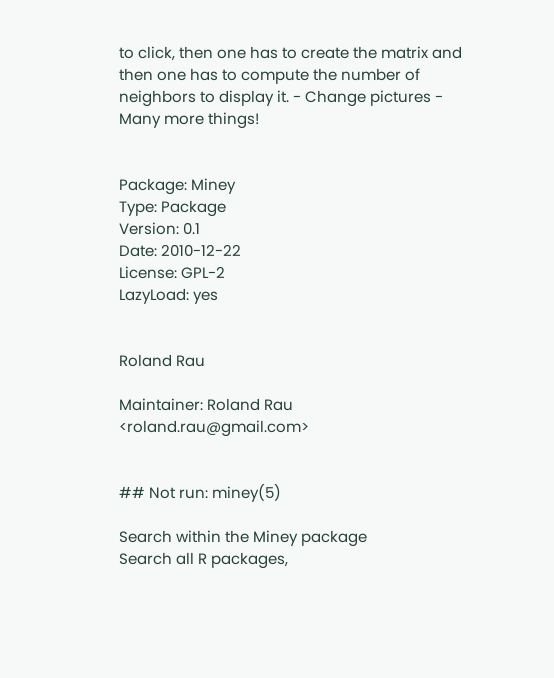to click, then one has to create the matrix and then one has to compute the number of neighbors to display it. - Change pictures - Many more things!


Package: Miney
Type: Package
Version: 0.1
Date: 2010-12-22
License: GPL-2
LazyLoad: yes


Roland Rau

Maintainer: Roland Rau <roland.rau@gmail.com>


## Not run: miney(5)

Search within the Miney package
Search all R packages,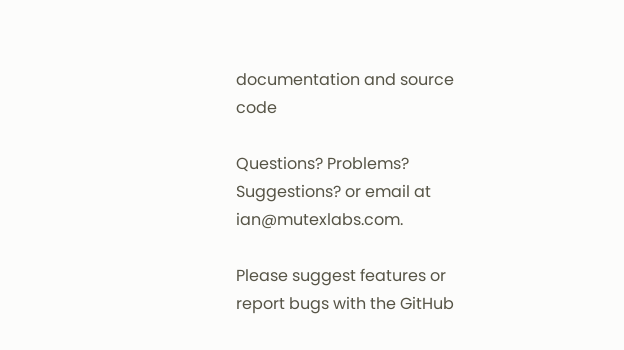documentation and source code

Questions? Problems? Suggestions? or email at ian@mutexlabs.com.

Please suggest features or report bugs with the GitHub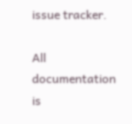issue tracker.

All documentation is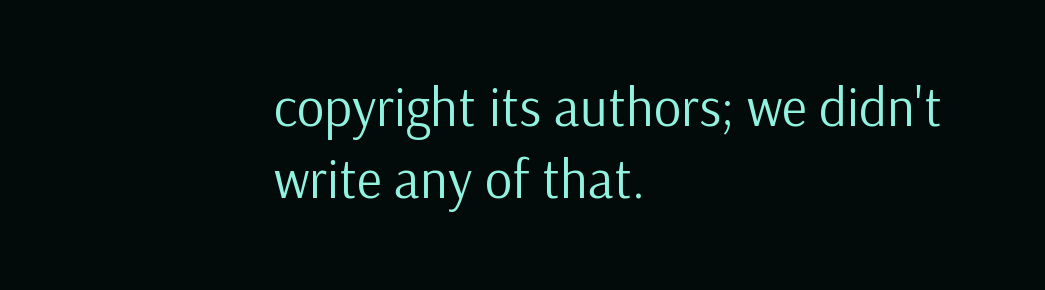copyright its authors; we didn't write any of that.